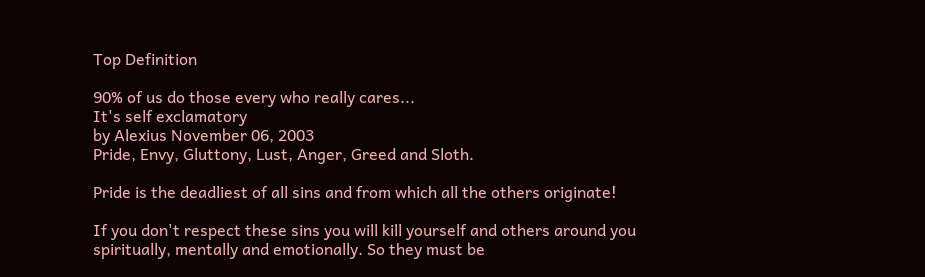Top Definition

90% of us do those every who really cares...
It's self exclamatory
by Alexius November 06, 2003
Pride, Envy, Gluttony, Lust, Anger, Greed and Sloth.

Pride is the deadliest of all sins and from which all the others originate!

If you don't respect these sins you will kill yourself and others around you spiritually, mentally and emotionally. So they must be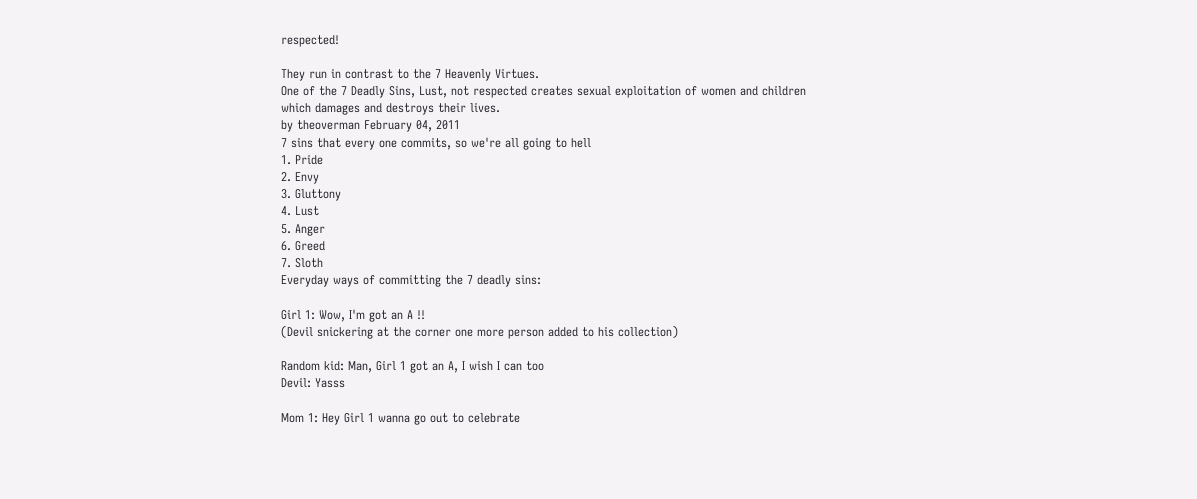respected!

They run in contrast to the 7 Heavenly Virtues.
One of the 7 Deadly Sins, Lust, not respected creates sexual exploitation of women and children which damages and destroys their lives.
by theoverman February 04, 2011
7 sins that every one commits, so we're all going to hell
1. Pride
2. Envy
3. Gluttony
4. Lust
5. Anger
6. Greed
7. Sloth
Everyday ways of committing the 7 deadly sins:

Girl 1: Wow, I'm got an A !!
(Devil snickering at the corner one more person added to his collection)

Random kid: Man, Girl 1 got an A, I wish I can too
Devil: Yasss

Mom 1: Hey Girl 1 wanna go out to celebrate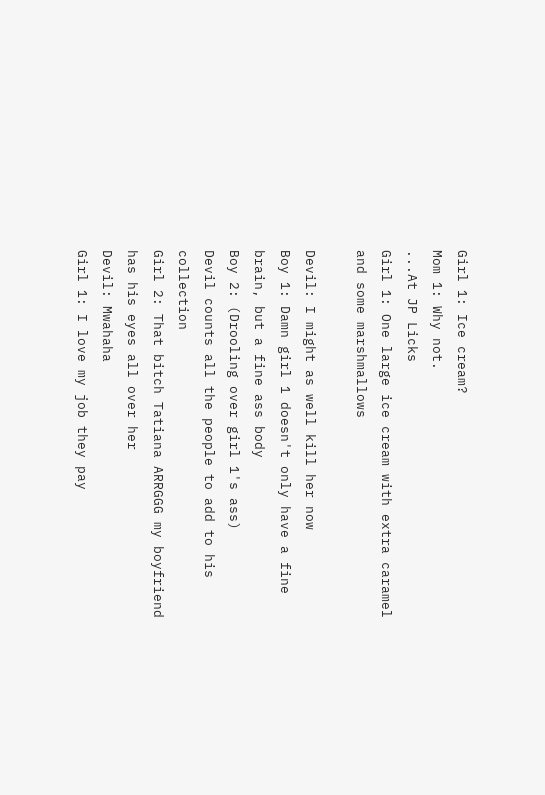Girl 1: Ice cream?
Mom 1: Why not.
...At JP Licks
Girl 1: One large ice cream with extra caramel and some marshmallows

Devil: I might as well kill her now
Boy 1: Damn girl 1 doesn't only have a fine brain, but a fine ass body
Boy 2: (Drooling over girl 1's ass)
Devil counts all the people to add to his collection
Girl 2: That bitch Tatiana ARRGGG my boyfriend has his eyes all over her
Devil: Mwahaha
Girl 1: I love my job they pay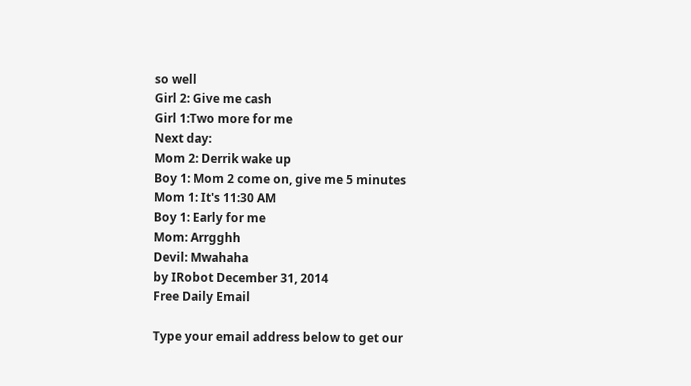so well
Girl 2: Give me cash
Girl 1:Two more for me
Next day:
Mom 2: Derrik wake up
Boy 1: Mom 2 come on, give me 5 minutes
Mom 1: It's 11:30 AM
Boy 1: Early for me
Mom: Arrgghh
Devil: Mwahaha
by IRobot December 31, 2014
Free Daily Email

Type your email address below to get our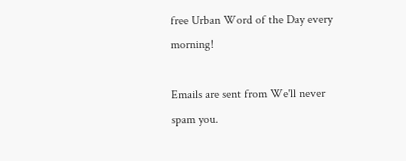free Urban Word of the Day every morning!

Emails are sent from We'll never spam you.